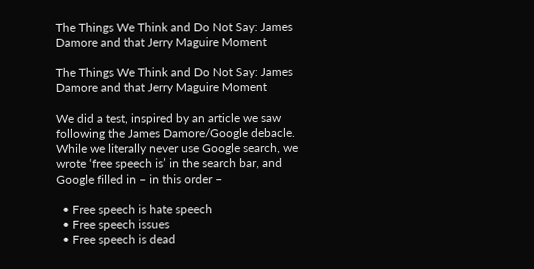The Things We Think and Do Not Say: James Damore and that Jerry Maguire Moment

The Things We Think and Do Not Say: James Damore and that Jerry Maguire Moment

We did a test, inspired by an article we saw following the James Damore/Google debacle. While we literally never use Google search, we wrote ‘free speech is’ in the search bar, and Google filled in – in this order –

  • Free speech is hate speech
  • Free speech issues
  • Free speech is dead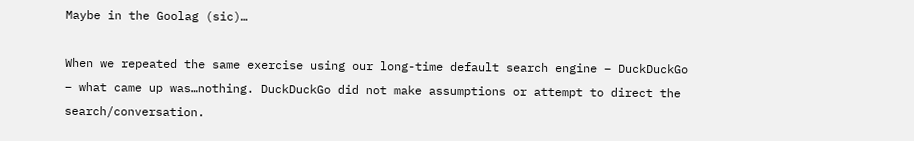Maybe in the Goolag (sic)…

When we repeated the same exercise using our long-time default search engine – DuckDuckGo – what came up was…nothing. DuckDuckGo did not make assumptions or attempt to direct the search/conversation.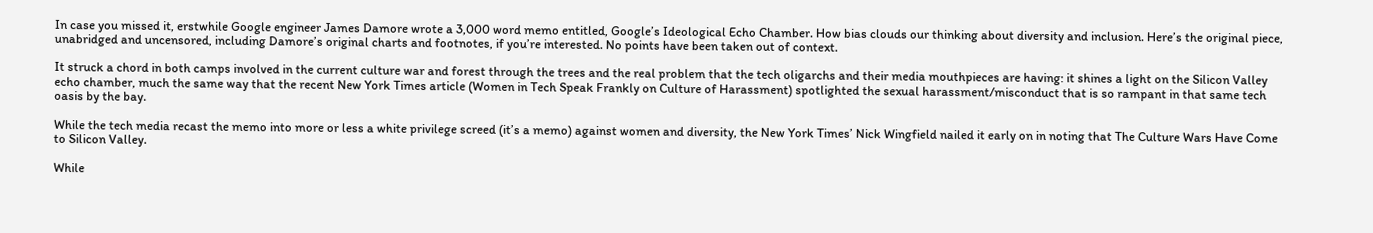In case you missed it, erstwhile Google engineer James Damore wrote a 3,000 word memo entitled, Google’s Ideological Echo Chamber. How bias clouds our thinking about diversity and inclusion. Here’s the original piece, unabridged and uncensored, including Damore’s original charts and footnotes, if you’re interested. No points have been taken out of context.

It struck a chord in both camps involved in the current culture war and forest through the trees and the real problem that the tech oligarchs and their media mouthpieces are having: it shines a light on the Silicon Valley echo chamber, much the same way that the recent New York Times article (Women in Tech Speak Frankly on Culture of Harassment) spotlighted the sexual harassment/misconduct that is so rampant in that same tech oasis by the bay.

While the tech media recast the memo into more or less a white privilege screed (it’s a memo) against women and diversity, the New York Times’ Nick Wingfield nailed it early on in noting that The Culture Wars Have Come to Silicon Valley.

While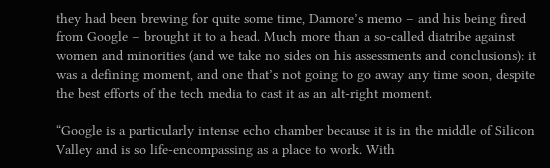they had been brewing for quite some time, Damore’s memo – and his being fired from Google – brought it to a head. Much more than a so-called diatribe against women and minorities (and we take no sides on his assessments and conclusions): it was a defining moment, and one that’s not going to go away any time soon, despite the best efforts of the tech media to cast it as an alt-right moment.

“Google is a particularly intense echo chamber because it is in the middle of Silicon Valley and is so life-encompassing as a place to work. With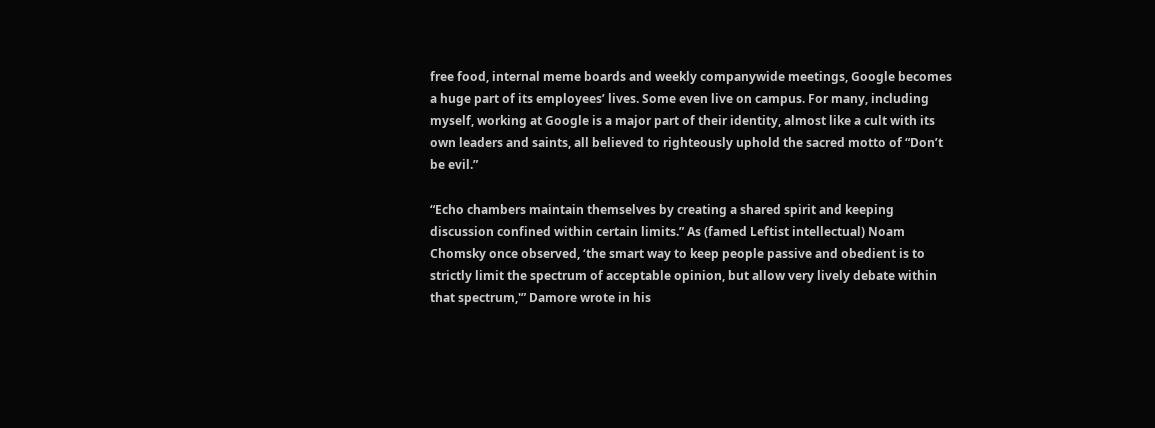free food, internal meme boards and weekly companywide meetings, Google becomes a huge part of its employees’ lives. Some even live on campus. For many, including myself, working at Google is a major part of their identity, almost like a cult with its own leaders and saints, all believed to righteously uphold the sacred motto of “Don’t be evil.”

“Echo chambers maintain themselves by creating a shared spirit and keeping discussion confined within certain limits.” As (famed Leftist intellectual) Noam Chomsky once observed, ‘the smart way to keep people passive and obedient is to strictly limit the spectrum of acceptable opinion, but allow very lively debate within that spectrum,'” Damore wrote in his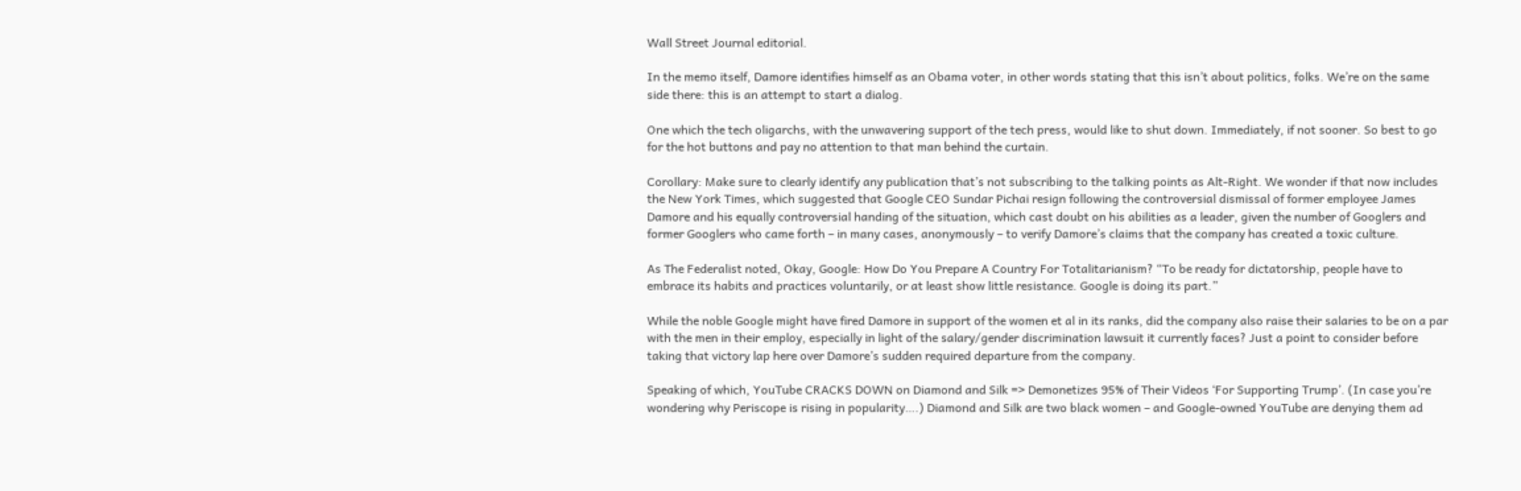Wall Street Journal editorial.

In the memo itself, Damore identifies himself as an Obama voter, in other words stating that this isn’t about politics, folks. We’re on the same side there: this is an attempt to start a dialog.

One which the tech oligarchs, with the unwavering support of the tech press, would like to shut down. Immediately, if not sooner. So best to go for the hot buttons and pay no attention to that man behind the curtain.

Corollary: Make sure to clearly identify any publication that’s not subscribing to the talking points as Alt-Right. We wonder if that now includes the New York Times, which suggested that Google CEO Sundar Pichai resign following the controversial dismissal of former employee James Damore and his equally controversial handing of the situation, which cast doubt on his abilities as a leader, given the number of Googlers and former Googlers who came forth – in many cases, anonymously – to verify Damore’s claims that the company has created a toxic culture.

As The Federalist noted, Okay, Google: How Do You Prepare A Country For Totalitarianism? “To be ready for dictatorship, people have to embrace its habits and practices voluntarily, or at least show little resistance. Google is doing its part.”

While the noble Google might have fired Damore in support of the women et al in its ranks, did the company also raise their salaries to be on a par with the men in their employ, especially in light of the salary/gender discrimination lawsuit it currently faces? Just a point to consider before taking that victory lap here over Damore’s sudden required departure from the company.

Speaking of which, YouTube CRACKS DOWN on Diamond and Silk => Demonetizes 95% of Their Videos ‘For Supporting Trump’. (In case you’re wondering why Periscope is rising in popularity….) Diamond and Silk are two black women – and Google-owned YouTube are denying them ad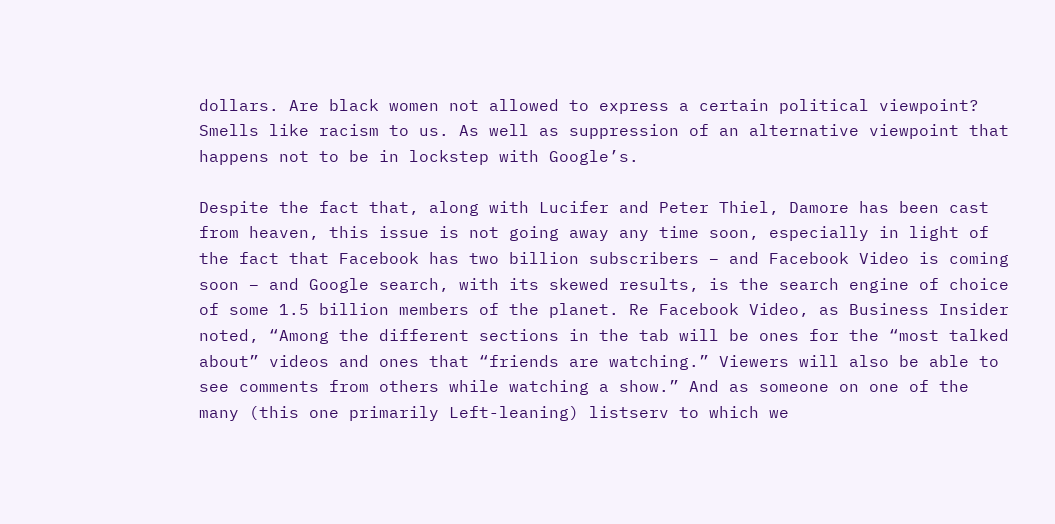dollars. Are black women not allowed to express a certain political viewpoint? Smells like racism to us. As well as suppression of an alternative viewpoint that happens not to be in lockstep with Google’s.

Despite the fact that, along with Lucifer and Peter Thiel, Damore has been cast from heaven, this issue is not going away any time soon, especially in light of the fact that Facebook has two billion subscribers – and Facebook Video is coming soon – and Google search, with its skewed results, is the search engine of choice of some 1.5 billion members of the planet. Re Facebook Video, as Business Insider noted, “Among the different sections in the tab will be ones for the “most talked about” videos and ones that “friends are watching.” Viewers will also be able to see comments from others while watching a show.” And as someone on one of the many (this one primarily Left-leaning) listserv to which we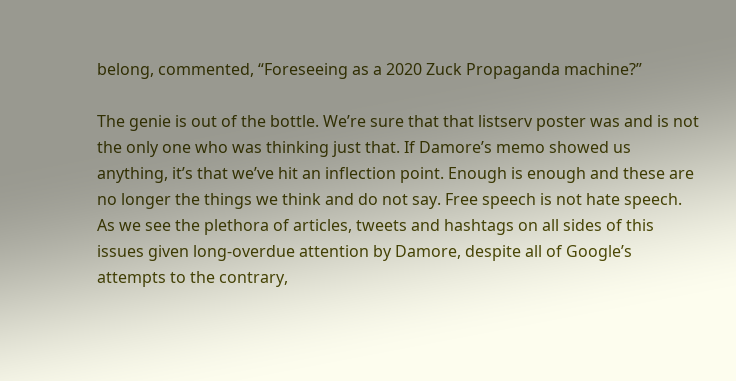belong, commented, “Foreseeing as a 2020 Zuck Propaganda machine?”

The genie is out of the bottle. We’re sure that that listserv poster was and is not the only one who was thinking just that. If Damore’s memo showed us anything, it’s that we’ve hit an inflection point. Enough is enough and these are no longer the things we think and do not say. Free speech is not hate speech. As we see the plethora of articles, tweets and hashtags on all sides of this issues given long-overdue attention by Damore, despite all of Google’s attempts to the contrary,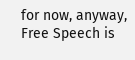for now, anyway, Free Speech is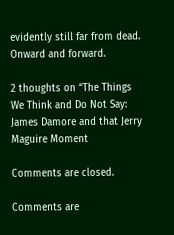evidently still far from dead. Onward and forward.

2 thoughts on “The Things We Think and Do Not Say: James Damore and that Jerry Maguire Moment

Comments are closed.

Comments are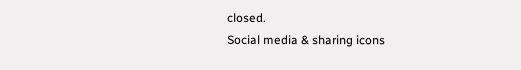closed.
Social media & sharing icons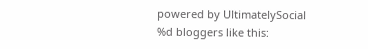powered by UltimatelySocial
%d bloggers like this: